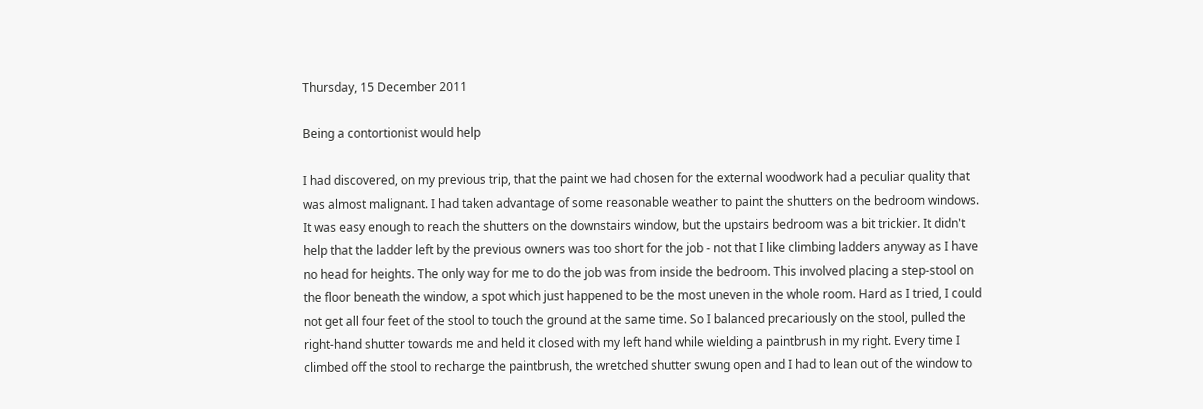Thursday, 15 December 2011

Being a contortionist would help

I had discovered, on my previous trip, that the paint we had chosen for the external woodwork had a peculiar quality that was almost malignant. I had taken advantage of some reasonable weather to paint the shutters on the bedroom windows. It was easy enough to reach the shutters on the downstairs window, but the upstairs bedroom was a bit trickier. It didn't help that the ladder left by the previous owners was too short for the job - not that I like climbing ladders anyway as I have no head for heights. The only way for me to do the job was from inside the bedroom. This involved placing a step-stool on the floor beneath the window, a spot which just happened to be the most uneven in the whole room. Hard as I tried, I could not get all four feet of the stool to touch the ground at the same time. So I balanced precariously on the stool, pulled the right-hand shutter towards me and held it closed with my left hand while wielding a paintbrush in my right. Every time I climbed off the stool to recharge the paintbrush, the wretched shutter swung open and I had to lean out of the window to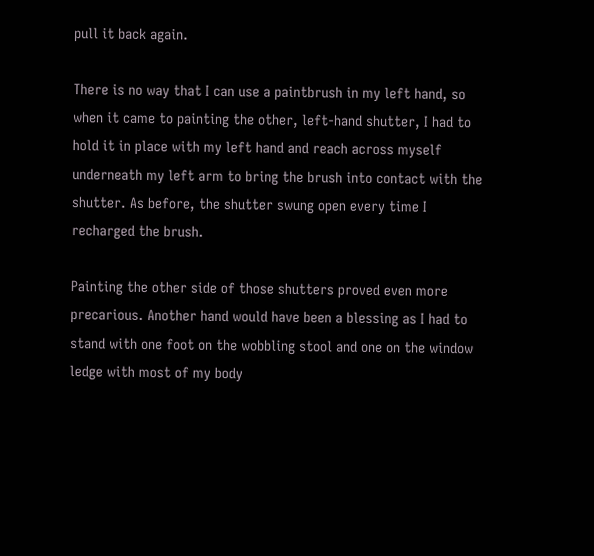pull it back again.

There is no way that I can use a paintbrush in my left hand, so when it came to painting the other, left-hand shutter, I had to hold it in place with my left hand and reach across myself underneath my left arm to bring the brush into contact with the shutter. As before, the shutter swung open every time I recharged the brush.

Painting the other side of those shutters proved even more precarious. Another hand would have been a blessing as I had to stand with one foot on the wobbling stool and one on the window ledge with most of my body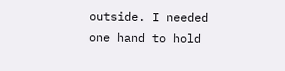outside. I needed one hand to hold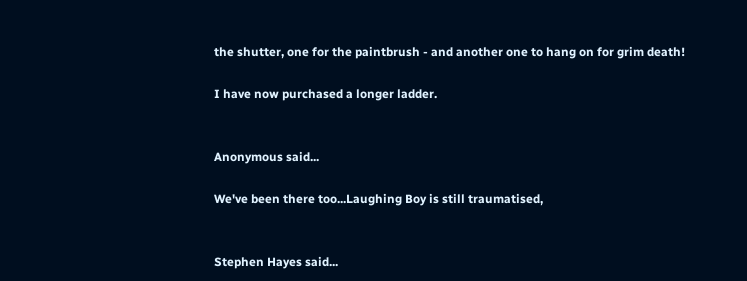the shutter, one for the paintbrush - and another one to hang on for grim death!

I have now purchased a longer ladder.


Anonymous said...

We've been there too...Laughing Boy is still traumatised,


Stephen Hayes said...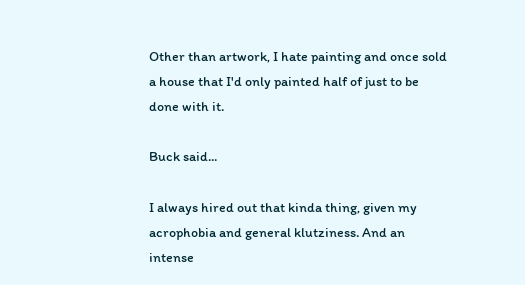Other than artwork, I hate painting and once sold a house that I'd only painted half of just to be done with it.

Buck said...

I always hired out that kinda thing, given my acrophobia and general klutziness. And an intense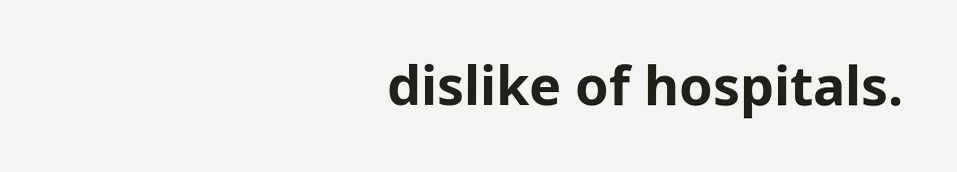dislike of hospitals.